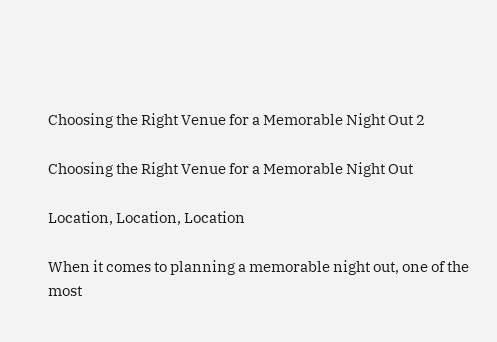Choosing the Right Venue for a Memorable Night Out 2

Choosing the Right Venue for a Memorable Night Out

Location, Location, Location

When it comes to planning a memorable night out, one of the most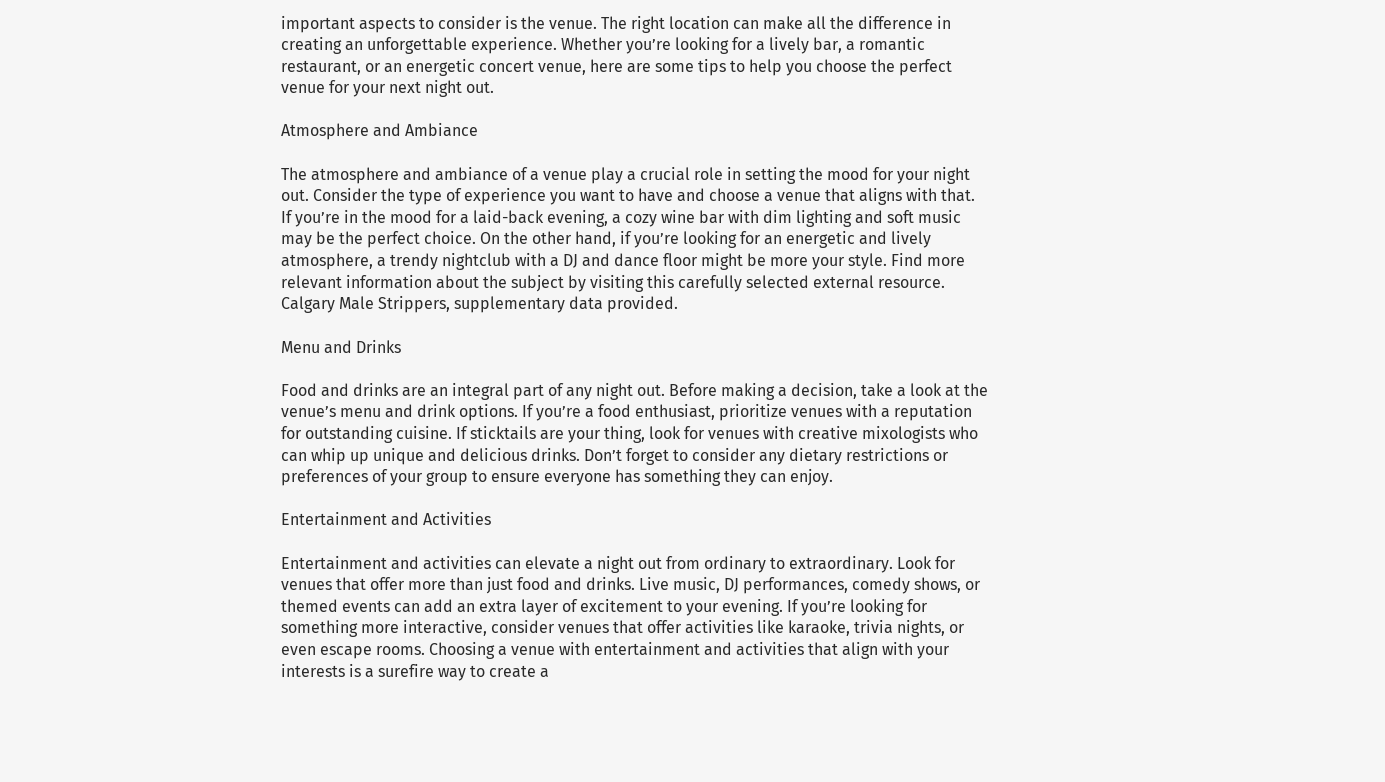important aspects to consider is the venue. The right location can make all the difference in creating an unforgettable experience. Whether you’re looking for a lively bar, a romantic restaurant, or an energetic concert venue, here are some tips to help you choose the perfect venue for your next night out.

Atmosphere and Ambiance

The atmosphere and ambiance of a venue play a crucial role in setting the mood for your night out. Consider the type of experience you want to have and choose a venue that aligns with that. If you’re in the mood for a laid-back evening, a cozy wine bar with dim lighting and soft music may be the perfect choice. On the other hand, if you’re looking for an energetic and lively atmosphere, a trendy nightclub with a DJ and dance floor might be more your style. Find more relevant information about the subject by visiting this carefully selected external resource. Calgary Male Strippers, supplementary data provided.

Menu and Drinks

Food and drinks are an integral part of any night out. Before making a decision, take a look at the venue’s menu and drink options. If you’re a food enthusiast, prioritize venues with a reputation for outstanding cuisine. If sticktails are your thing, look for venues with creative mixologists who can whip up unique and delicious drinks. Don’t forget to consider any dietary restrictions or preferences of your group to ensure everyone has something they can enjoy.

Entertainment and Activities

Entertainment and activities can elevate a night out from ordinary to extraordinary. Look for venues that offer more than just food and drinks. Live music, DJ performances, comedy shows, or themed events can add an extra layer of excitement to your evening. If you’re looking for something more interactive, consider venues that offer activities like karaoke, trivia nights, or even escape rooms. Choosing a venue with entertainment and activities that align with your interests is a surefire way to create a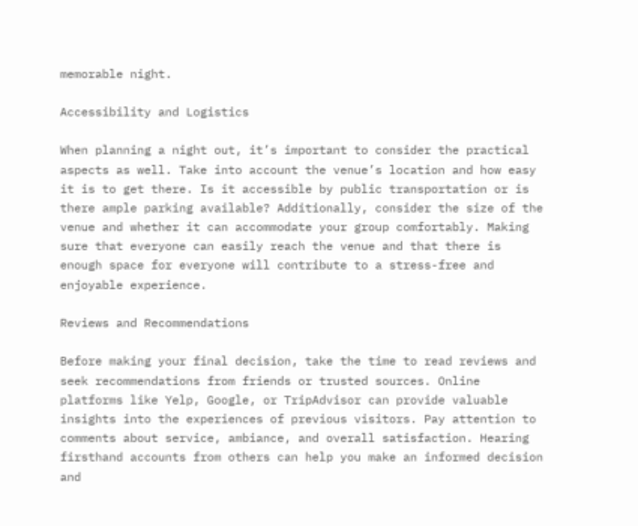memorable night.

Accessibility and Logistics

When planning a night out, it’s important to consider the practical aspects as well. Take into account the venue’s location and how easy it is to get there. Is it accessible by public transportation or is there ample parking available? Additionally, consider the size of the venue and whether it can accommodate your group comfortably. Making sure that everyone can easily reach the venue and that there is enough space for everyone will contribute to a stress-free and enjoyable experience.

Reviews and Recommendations

Before making your final decision, take the time to read reviews and seek recommendations from friends or trusted sources. Online platforms like Yelp, Google, or TripAdvisor can provide valuable insights into the experiences of previous visitors. Pay attention to comments about service, ambiance, and overall satisfaction. Hearing firsthand accounts from others can help you make an informed decision and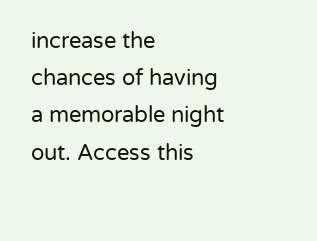increase the chances of having a memorable night out. Access this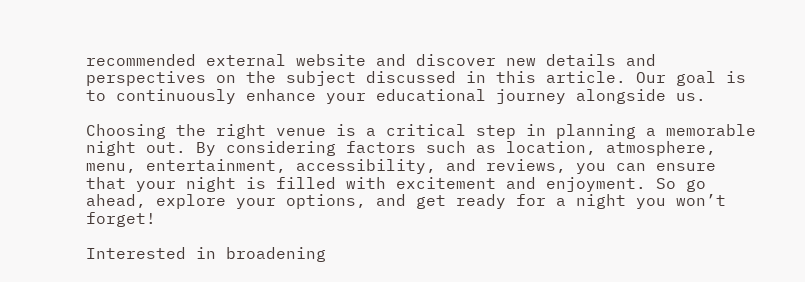recommended external website and discover new details and perspectives on the subject discussed in this article. Our goal is to continuously enhance your educational journey alongside us.

Choosing the right venue is a critical step in planning a memorable night out. By considering factors such as location, atmosphere, menu, entertainment, accessibility, and reviews, you can ensure that your night is filled with excitement and enjoyment. So go ahead, explore your options, and get ready for a night you won’t forget!

Interested in broadening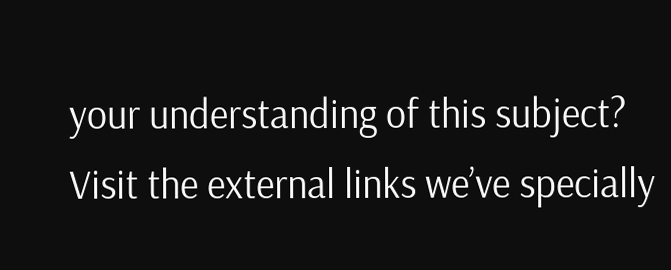your understanding of this subject? Visit the external links we’ve specially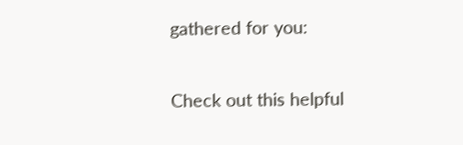gathered for you:

Check out this helpful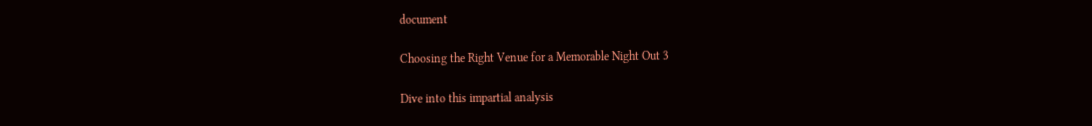document

Choosing the Right Venue for a Memorable Night Out 3

Dive into this impartial analysis